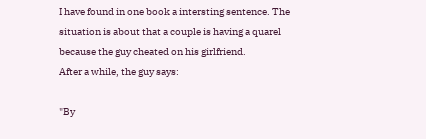I have found in one book a intersting sentence. The situation is about that a couple is having a quarel because the guy cheated on his girlfriend.
After a while, the guy says:

"By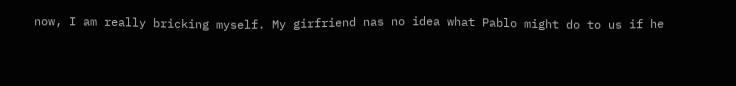now, I am really bricking myself. My girfriend nas no idea what Pablo might do to us if he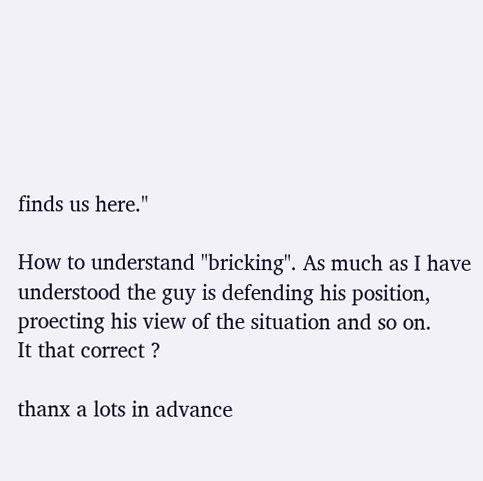finds us here."

How to understand "bricking". As much as I have understood the guy is defending his position, proecting his view of the situation and so on.
It that correct ?

thanx a lots in advance